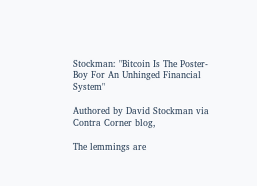Stockman: "Bitcoin Is The Poster-Boy For An Unhinged Financial System"

Authored by David Stockman via Contra Corner blog,

The lemmings are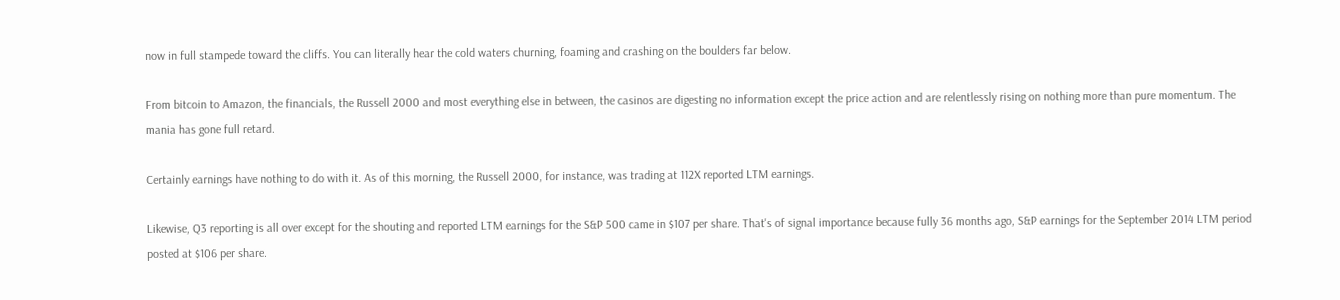now in full stampede toward the cliffs. You can literally hear the cold waters churning, foaming and crashing on the boulders far below.

From bitcoin to Amazon, the financials, the Russell 2000 and most everything else in between, the casinos are digesting no information except the price action and are relentlessly rising on nothing more than pure momentum. The mania has gone full retard.

Certainly earnings have nothing to do with it. As of this morning, the Russell 2000, for instance, was trading at 112X reported LTM earnings.

Likewise, Q3 reporting is all over except for the shouting and reported LTM earnings for the S&P 500 came in $107 per share. That's of signal importance because fully 36 months ago, S&P earnings for the September 2014 LTM period posted at $106 per share.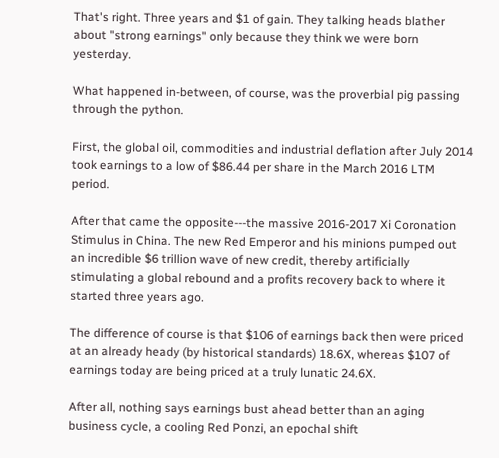That's right. Three years and $1 of gain. They talking heads blather about "strong earnings" only because they think we were born yesterday.

What happened in-between, of course, was the proverbial pig passing through the python.

First, the global oil, commodities and industrial deflation after July 2014 took earnings to a low of $86.44 per share in the March 2016 LTM period.

After that came the opposite---the massive 2016-2017 Xi Coronation Stimulus in China. The new Red Emperor and his minions pumped out an incredible $6 trillion wave of new credit, thereby artificially stimulating a global rebound and a profits recovery back to where it started three years ago.

The difference of course is that $106 of earnings back then were priced at an already heady (by historical standards) 18.6X, whereas $107 of earnings today are being priced at a truly lunatic 24.6X.

After all, nothing says earnings bust ahead better than an aging business cycle, a cooling Red Ponzi, an epochal shift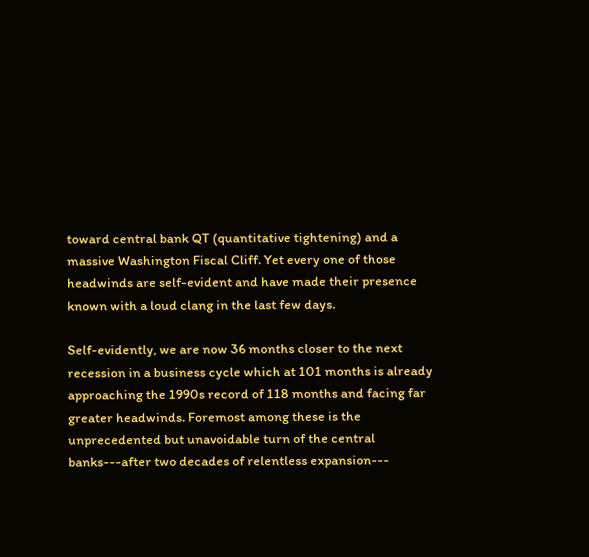toward central bank QT (quantitative tightening) and a massive Washington Fiscal Cliff. Yet every one of those headwinds are self-evident and have made their presence known with a loud clang in the last few days.

Self-evidently, we are now 36 months closer to the next recession in a business cycle which at 101 months is already approaching the 1990s record of 118 months and facing far greater headwinds. Foremost among these is the unprecedented but unavoidable turn of the central banks---after two decades of relentless expansion---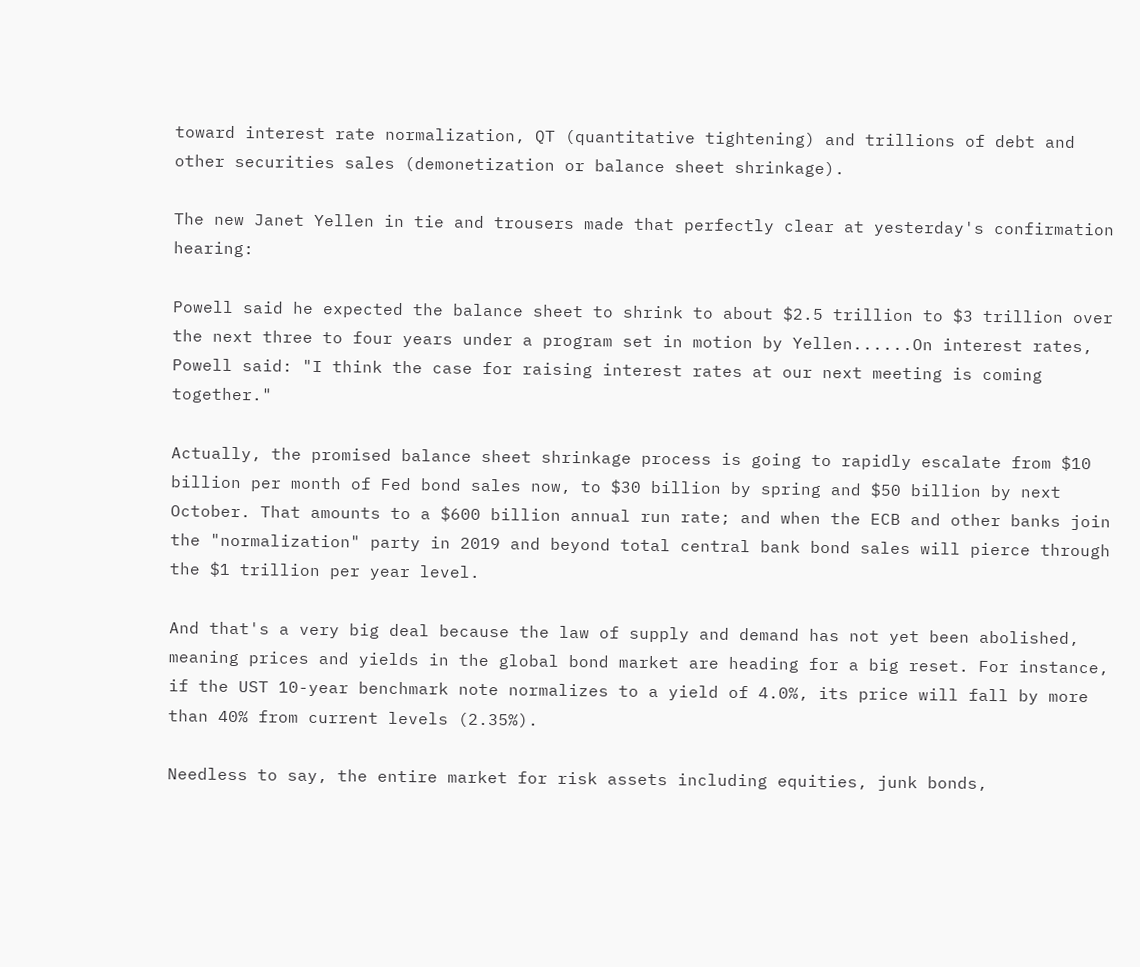toward interest rate normalization, QT (quantitative tightening) and trillions of debt and other securities sales (demonetization or balance sheet shrinkage).

The new Janet Yellen in tie and trousers made that perfectly clear at yesterday's confirmation hearing:

Powell said he expected the balance sheet to shrink to about $2.5 trillion to $3 trillion over the next three to four years under a program set in motion by Yellen......On interest rates, Powell said: "I think the case for raising interest rates at our next meeting is coming together."

Actually, the promised balance sheet shrinkage process is going to rapidly escalate from $10 billion per month of Fed bond sales now, to $30 billion by spring and $50 billion by next October. That amounts to a $600 billion annual run rate; and when the ECB and other banks join the "normalization" party in 2019 and beyond total central bank bond sales will pierce through the $1 trillion per year level.

And that's a very big deal because the law of supply and demand has not yet been abolished, meaning prices and yields in the global bond market are heading for a big reset. For instance, if the UST 10-year benchmark note normalizes to a yield of 4.0%, its price will fall by more than 40% from current levels (2.35%).

Needless to say, the entire market for risk assets including equities, junk bonds,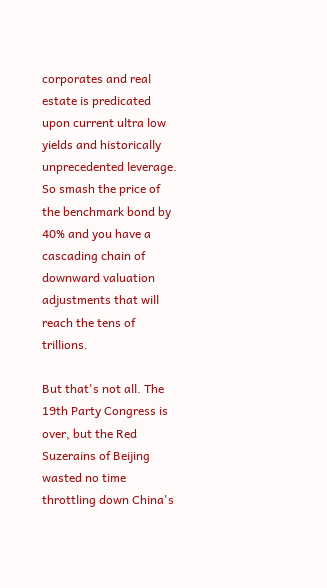corporates and real estate is predicated upon current ultra low yields and historically unprecedented leverage. So smash the price of the benchmark bond by 40% and you have a cascading chain of downward valuation adjustments that will reach the tens of trillions.

But that's not all. The 19th Party Congress is over, but the Red Suzerains of Beijing wasted no time throttling down China's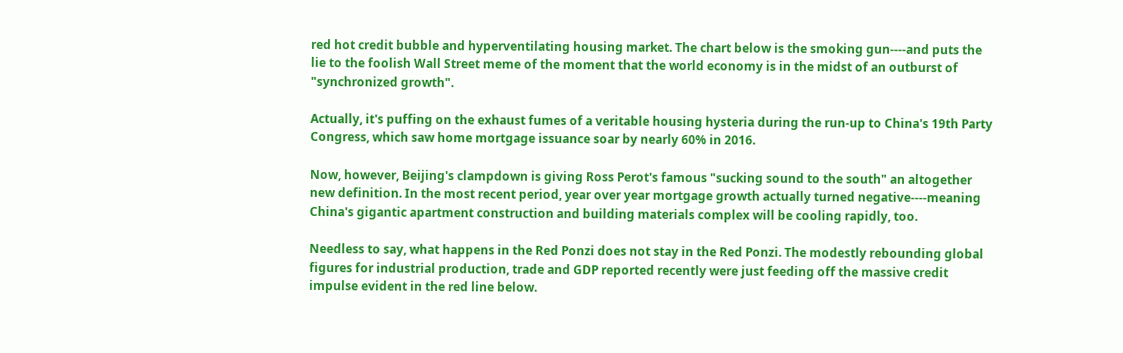red hot credit bubble and hyperventilating housing market. The chart below is the smoking gun----and puts the lie to the foolish Wall Street meme of the moment that the world economy is in the midst of an outburst of "synchronized growth".

Actually, it's puffing on the exhaust fumes of a veritable housing hysteria during the run-up to China's 19th Party Congress, which saw home mortgage issuance soar by nearly 60% in 2016.

Now, however, Beijing's clampdown is giving Ross Perot's famous "sucking sound to the south" an altogether new definition. In the most recent period, year over year mortgage growth actually turned negative----meaning China's gigantic apartment construction and building materials complex will be cooling rapidly, too.

Needless to say, what happens in the Red Ponzi does not stay in the Red Ponzi. The modestly rebounding global figures for industrial production, trade and GDP reported recently were just feeding off the massive credit impulse evident in the red line below.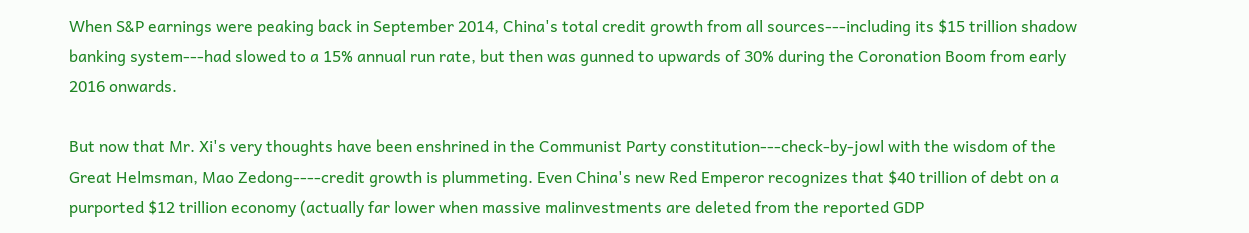When S&P earnings were peaking back in September 2014, China's total credit growth from all sources---including its $15 trillion shadow banking system---had slowed to a 15% annual run rate, but then was gunned to upwards of 30% during the Coronation Boom from early 2016 onwards.

But now that Mr. Xi's very thoughts have been enshrined in the Communist Party constitution---check-by-jowl with the wisdom of the Great Helmsman, Mao Zedong----credit growth is plummeting. Even China's new Red Emperor recognizes that $40 trillion of debt on a purported $12 trillion economy (actually far lower when massive malinvestments are deleted from the reported GDP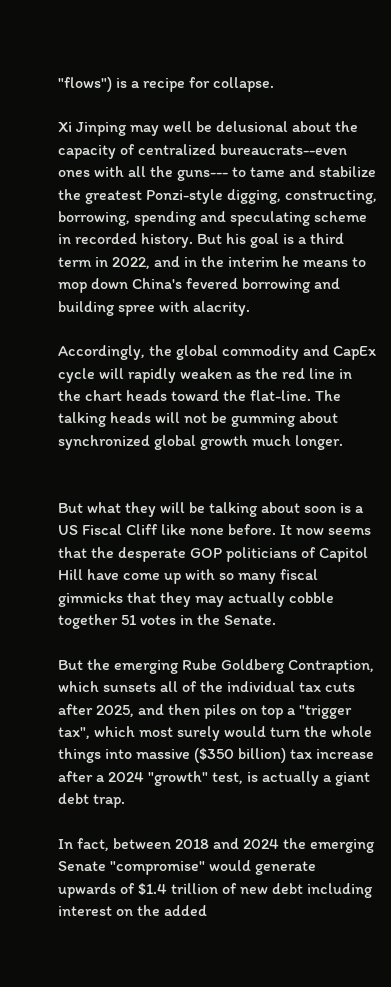"flows") is a recipe for collapse.

Xi Jinping may well be delusional about the capacity of centralized bureaucrats--even ones with all the guns--- to tame and stabilize the greatest Ponzi-style digging, constructing, borrowing, spending and speculating scheme in recorded history. But his goal is a third term in 2022, and in the interim he means to mop down China's fevered borrowing and building spree with alacrity.

Accordingly, the global commodity and CapEx cycle will rapidly weaken as the red line in the chart heads toward the flat-line. The talking heads will not be gumming about synchronized global growth much longer.


But what they will be talking about soon is a US Fiscal Cliff like none before. It now seems that the desperate GOP politicians of Capitol Hill have come up with so many fiscal gimmicks that they may actually cobble together 51 votes in the Senate.

But the emerging Rube Goldberg Contraption, which sunsets all of the individual tax cuts after 2025, and then piles on top a "trigger tax", which most surely would turn the whole things into massive ($350 billion) tax increase after a 2024 "growth" test, is actually a giant debt trap.

In fact, between 2018 and 2024 the emerging Senate "compromise" would generate upwards of $1.4 trillion of new debt including interest on the added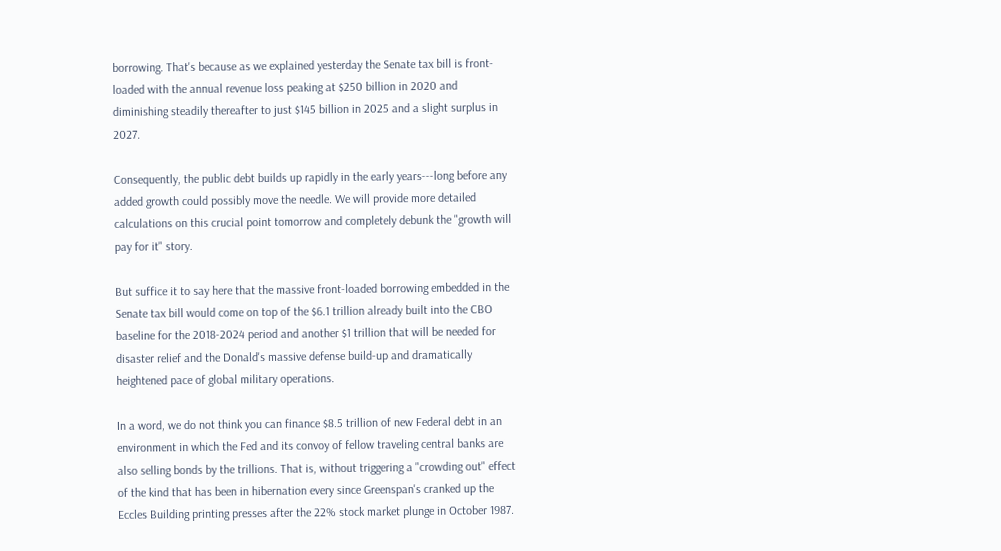borrowing. That's because as we explained yesterday the Senate tax bill is front-loaded with the annual revenue loss peaking at $250 billion in 2020 and diminishing steadily thereafter to just $145 billion in 2025 and a slight surplus in 2027.

Consequently, the public debt builds up rapidly in the early years---long before any added growth could possibly move the needle. We will provide more detailed calculations on this crucial point tomorrow and completely debunk the "growth will pay for it" story.

But suffice it to say here that the massive front-loaded borrowing embedded in the Senate tax bill would come on top of the $6.1 trillion already built into the CBO baseline for the 2018-2024 period and another $1 trillion that will be needed for disaster relief and the Donald's massive defense build-up and dramatically heightened pace of global military operations.

In a word, we do not think you can finance $8.5 trillion of new Federal debt in an environment in which the Fed and its convoy of fellow traveling central banks are also selling bonds by the trillions. That is, without triggering a "crowding out" effect of the kind that has been in hibernation every since Greenspan's cranked up the Eccles Building printing presses after the 22% stock market plunge in October 1987.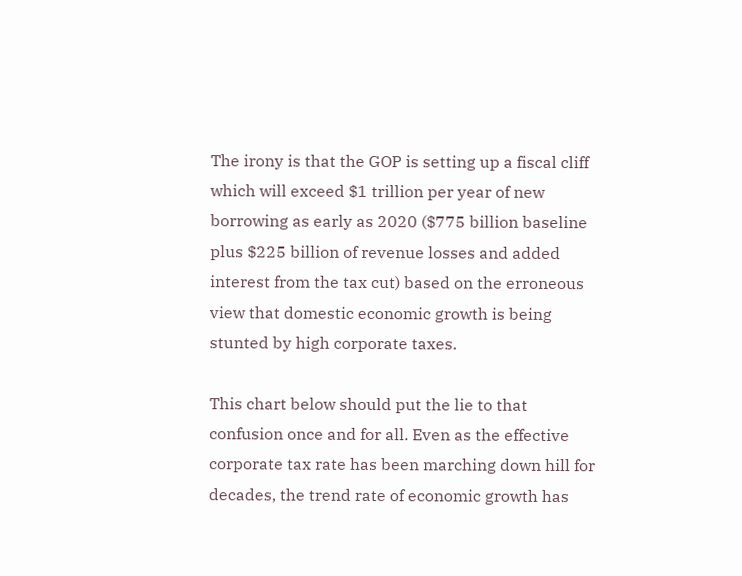The irony is that the GOP is setting up a fiscal cliff which will exceed $1 trillion per year of new borrowing as early as 2020 ($775 billion baseline plus $225 billion of revenue losses and added interest from the tax cut) based on the erroneous view that domestic economic growth is being stunted by high corporate taxes.

This chart below should put the lie to that confusion once and for all. Even as the effective corporate tax rate has been marching down hill for decades, the trend rate of economic growth has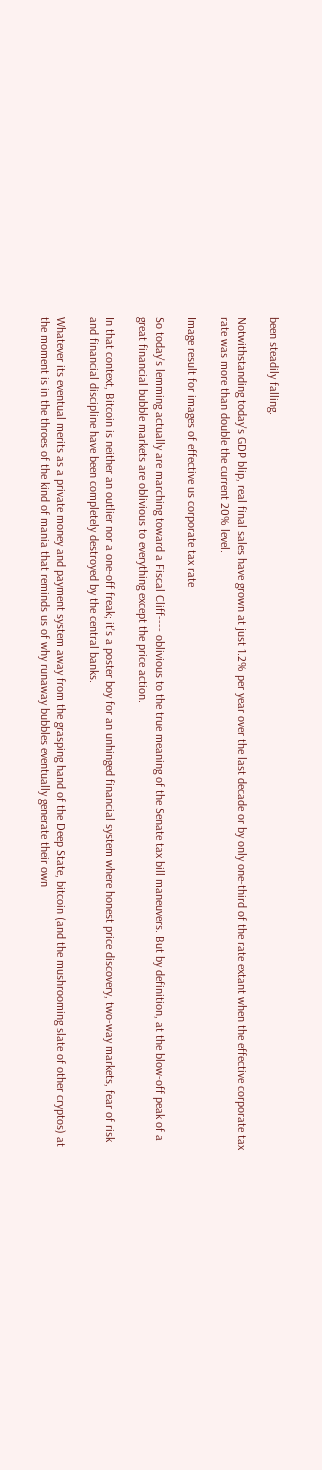been steadily falling.

Notwithstanding today's GDP blip, real final sales have grown at just 1.2% per year over the last decade or by only one-third of the rate extant when the effective corporate tax rate was more than double the current 20% level.

Image result for images of effective us corporate tax rate

So today's lemming actually are marching toward a Fiscal Cliff---- oblivious to the true meaning of the Senate tax bill maneuvers. But by definition, at the blow-off peak of a great financial bubble markets are oblivious to everything except the price action.

In that context, Bitcoin is neither an outlier nor a one-off freak; it's a poster boy for an unhinged financial system where honest price discovery, two-way markets, fear of risk and financial discipline have been completely destroyed by the central banks.

Whatever its eventual merits as a private money and payment system away from the grasping hand of the Deep State, bitcoin (and the mushrooming slate of other cryptos) at the moment is in the throes of the kind of mania that reminds us of why runaway bubbles eventually generate their own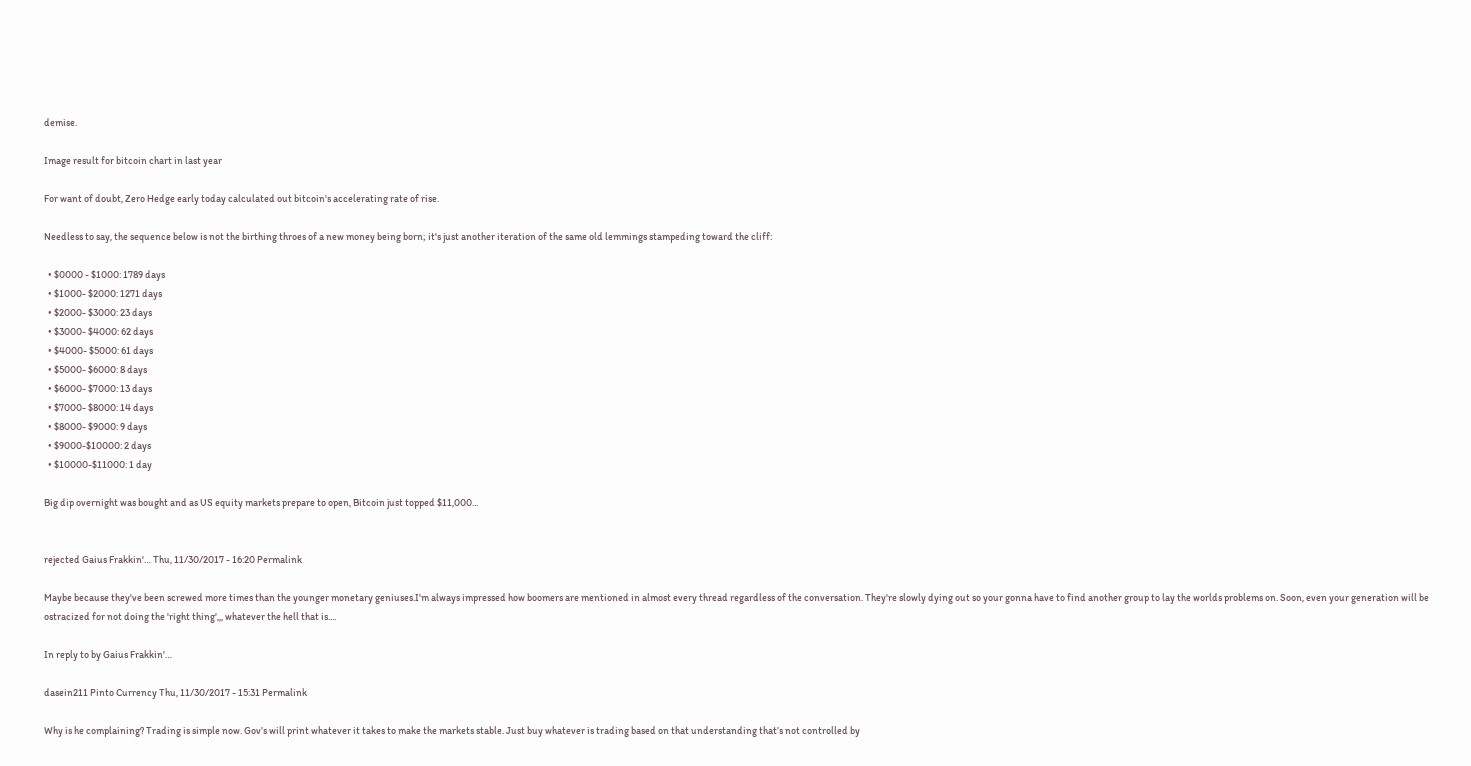demise.

Image result for bitcoin chart in last year

For want of doubt, Zero Hedge early today calculated out bitcoin's accelerating rate of rise.

Needless to say, the sequence below is not the birthing throes of a new money being born; it's just another iteration of the same old lemmings stampeding toward the cliff:

  • $0000 - $1000: 1789 days
  • $1000- $2000: 1271 days
  • $2000- $3000: 23 days
  • $3000- $4000: 62 days
  • $4000- $5000: 61 days
  • $5000- $6000: 8 days
  • $6000- $7000: 13 days
  • $7000- $8000: 14 days
  • $8000- $9000: 9 days
  • $9000-$10000: 2 days
  • $10000-$11000: 1 day

Big dip overnight was bought and as US equity markets prepare to open, Bitcoin just topped $11,000...


rejected Gaius Frakkin'… Thu, 11/30/2017 - 16:20 Permalink

Maybe because they've been screwed more times than the younger monetary geniuses.I'm always impressed how boomers are mentioned in almost every thread regardless of the conversation. They're slowly dying out so your gonna have to find another group to lay the worlds problems on. Soon, even your generation will be ostracized for not doing the 'right thing',,, whatever the hell that is....

In reply to by Gaius Frakkin'…

dasein211 Pinto Currency Thu, 11/30/2017 - 15:31 Permalink

Why is he complaining? Trading is simple now. Gov’s will print whatever it takes to make the markets stable. Just buy whatever is trading based on that understanding that’s not controlled by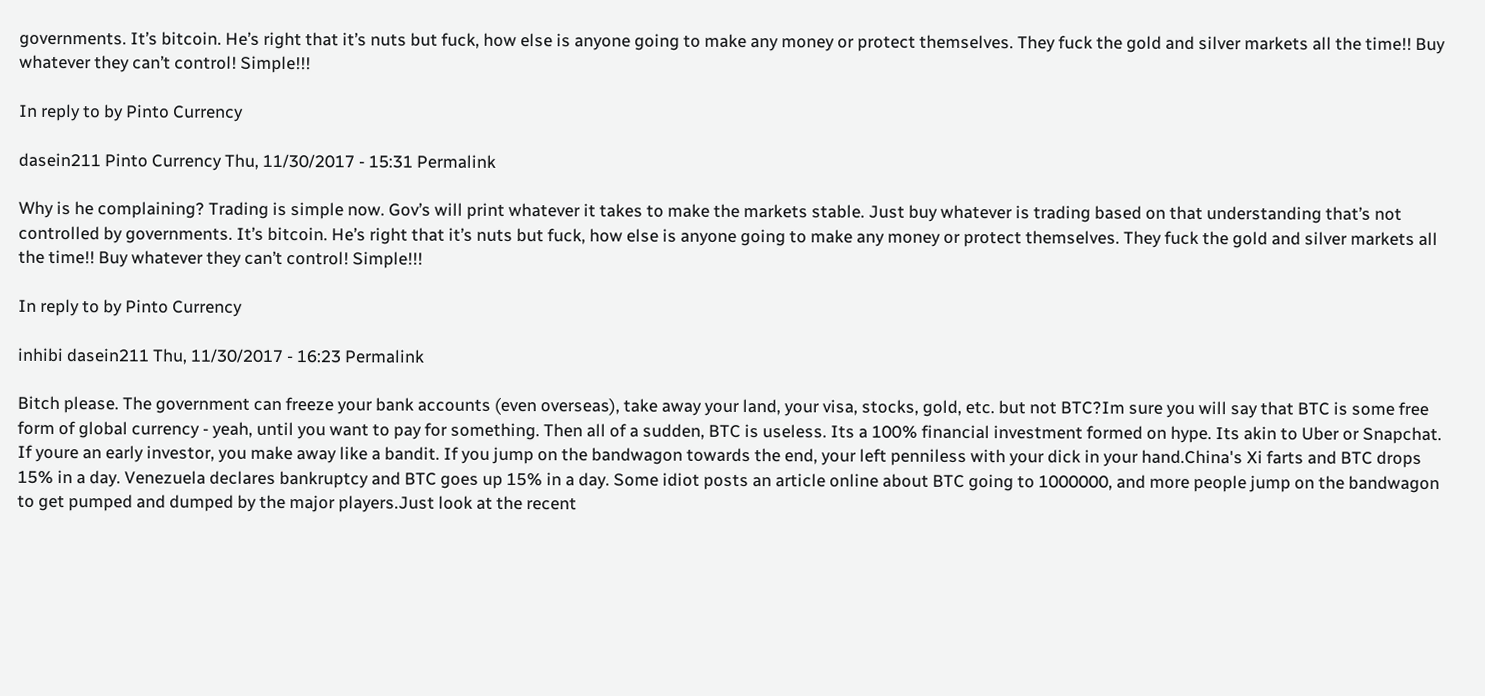governments. It’s bitcoin. He’s right that it’s nuts but fuck, how else is anyone going to make any money or protect themselves. They fuck the gold and silver markets all the time!! Buy whatever they can’t control! Simple!!!

In reply to by Pinto Currency

dasein211 Pinto Currency Thu, 11/30/2017 - 15:31 Permalink

Why is he complaining? Trading is simple now. Gov’s will print whatever it takes to make the markets stable. Just buy whatever is trading based on that understanding that’s not controlled by governments. It’s bitcoin. He’s right that it’s nuts but fuck, how else is anyone going to make any money or protect themselves. They fuck the gold and silver markets all the time!! Buy whatever they can’t control! Simple!!!

In reply to by Pinto Currency

inhibi dasein211 Thu, 11/30/2017 - 16:23 Permalink

Bitch please. The government can freeze your bank accounts (even overseas), take away your land, your visa, stocks, gold, etc. but not BTC?Im sure you will say that BTC is some free form of global currency - yeah, until you want to pay for something. Then all of a sudden, BTC is useless. Its a 100% financial investment formed on hype. Its akin to Uber or Snapchat. If youre an early investor, you make away like a bandit. If you jump on the bandwagon towards the end, your left penniless with your dick in your hand.China's Xi farts and BTC drops 15% in a day. Venezuela declares bankruptcy and BTC goes up 15% in a day. Some idiot posts an article online about BTC going to 1000000, and more people jump on the bandwagon to get pumped and dumped by the major players.Just look at the recent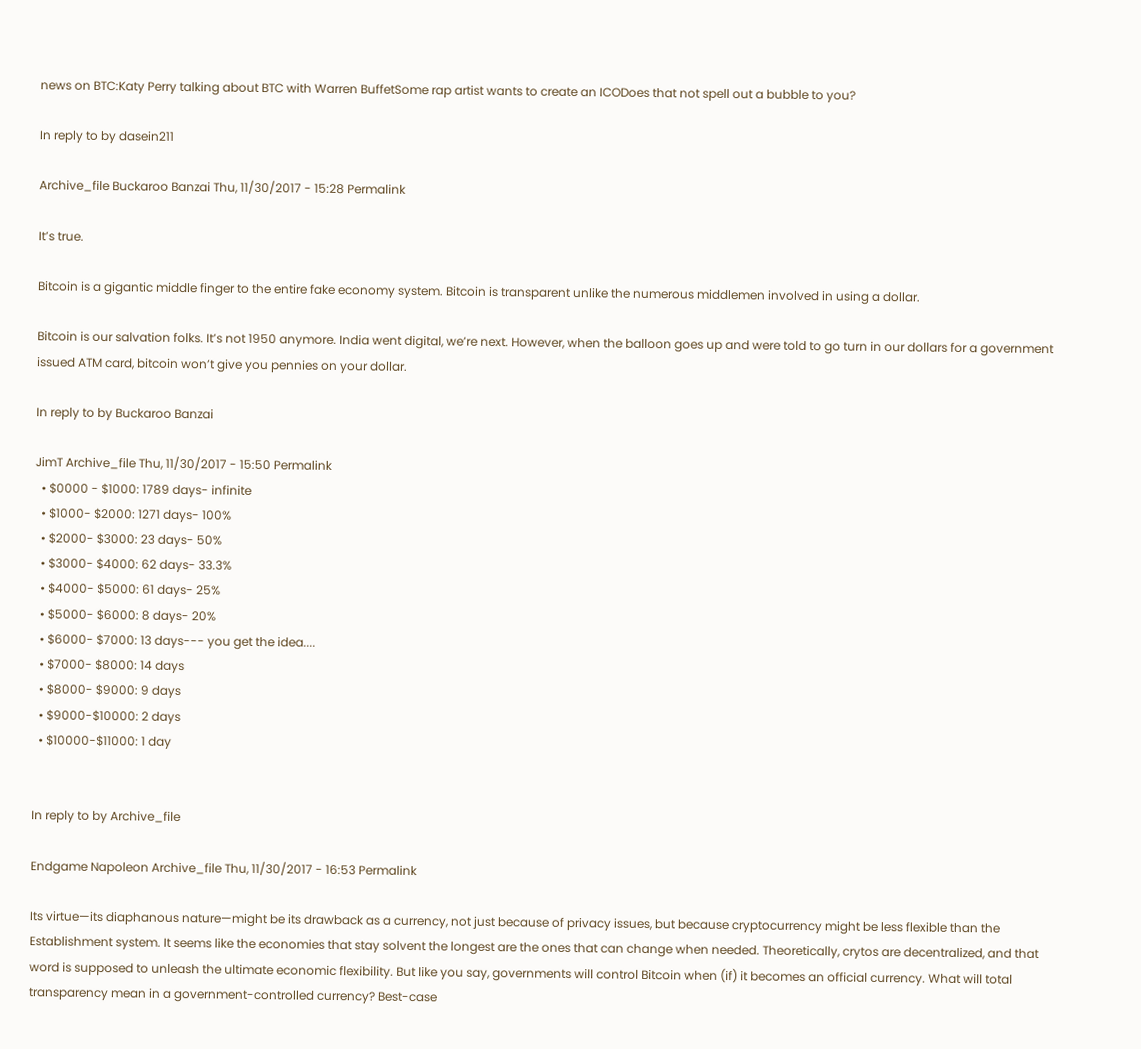news on BTC:Katy Perry talking about BTC with Warren BuffetSome rap artist wants to create an ICODoes that not spell out a bubble to you?

In reply to by dasein211

Archive_file Buckaroo Banzai Thu, 11/30/2017 - 15:28 Permalink

It’s true.

Bitcoin is a gigantic middle finger to the entire fake economy system. Bitcoin is transparent unlike the numerous middlemen involved in using a dollar.

Bitcoin is our salvation folks. It’s not 1950 anymore. India went digital, we’re next. However, when the balloon goes up and were told to go turn in our dollars for a government issued ATM card, bitcoin won’t give you pennies on your dollar.

In reply to by Buckaroo Banzai

JimT Archive_file Thu, 11/30/2017 - 15:50 Permalink
  • $0000 - $1000: 1789 days- infinite
  • $1000- $2000: 1271 days- 100%
  • $2000- $3000: 23 days- 50%
  • $3000- $4000: 62 days- 33.3%
  • $4000- $5000: 61 days- 25%
  • $5000- $6000: 8 days- 20%
  • $6000- $7000: 13 days--- you get the idea....
  • $7000- $8000: 14 days
  • $8000- $9000: 9 days
  • $9000-$10000: 2 days
  • $10000-$11000: 1 day


In reply to by Archive_file

Endgame Napoleon Archive_file Thu, 11/30/2017 - 16:53 Permalink

Its virtue—its diaphanous nature—might be its drawback as a currency, not just because of privacy issues, but because cryptocurrency might be less flexible than the Establishment system. It seems like the economies that stay solvent the longest are the ones that can change when needed. Theoretically, crytos are decentralized, and that word is supposed to unleash the ultimate economic flexibility. But like you say, governments will control Bitcoin when (if) it becomes an official currency. What will total transparency mean in a government-controlled currency? Best-case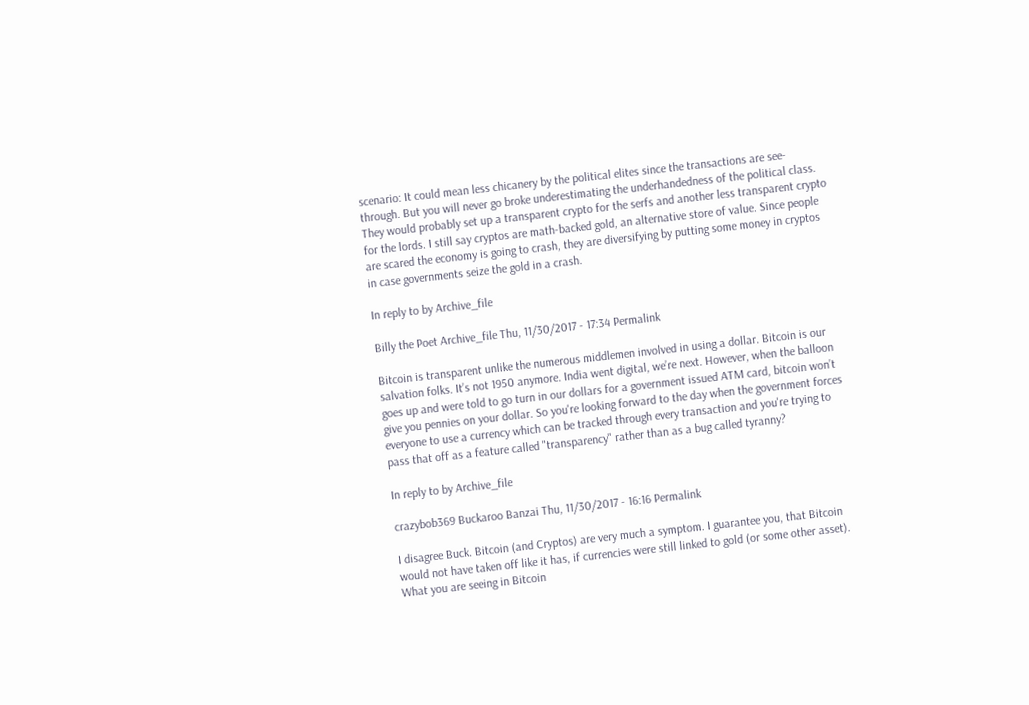scenario: It could mean less chicanery by the political elites since the transactions are see-through. But you will never go broke underestimating the underhandedness of the political class. They would probably set up a transparent crypto for the serfs and another less transparent crypto for the lords. I still say cryptos are math-backed gold, an alternative store of value. Since people are scared the economy is going to crash, they are diversifying by putting some money in cryptos in case governments seize the gold in a crash.

In reply to by Archive_file

Billy the Poet Archive_file Thu, 11/30/2017 - 17:34 Permalink

Bitcoin is transparent unlike the numerous middlemen involved in using a dollar. Bitcoin is our salvation folks. It’s not 1950 anymore. India went digital, we’re next. However, when the balloon goes up and were told to go turn in our dollars for a government issued ATM card, bitcoin won’t give you pennies on your dollar. So you're looking forward to the day when the government forces everyone to use a currency which can be tracked through every transaction and you're trying to pass that off as a feature called "transparency" rather than as a bug called tyranny?

In reply to by Archive_file

crazybob369 Buckaroo Banzai Thu, 11/30/2017 - 16:16 Permalink

I disagree Buck. Bitcoin (and Cryptos) are very much a symptom. I guarantee you, that Bitcoin would not have taken off like it has, if currencies were still linked to gold (or some other asset). What you are seeing in Bitcoin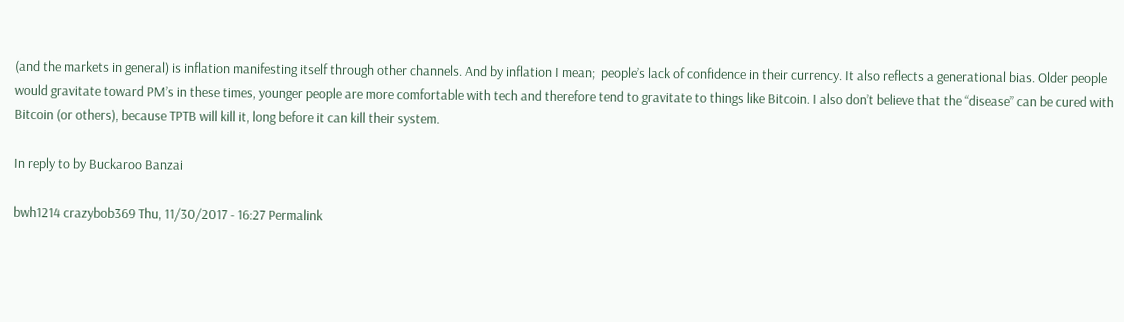(and the markets in general) is inflation manifesting itself through other channels. And by inflation I mean;  people’s lack of confidence in their currency. It also reflects a generational bias. Older people would gravitate toward PM’s in these times, younger people are more comfortable with tech and therefore tend to gravitate to things like Bitcoin. I also don’t believe that the “disease” can be cured with Bitcoin (or others), because TPTB will kill it, long before it can kill their system.

In reply to by Buckaroo Banzai

bwh1214 crazybob369 Thu, 11/30/2017 - 16:27 Permalink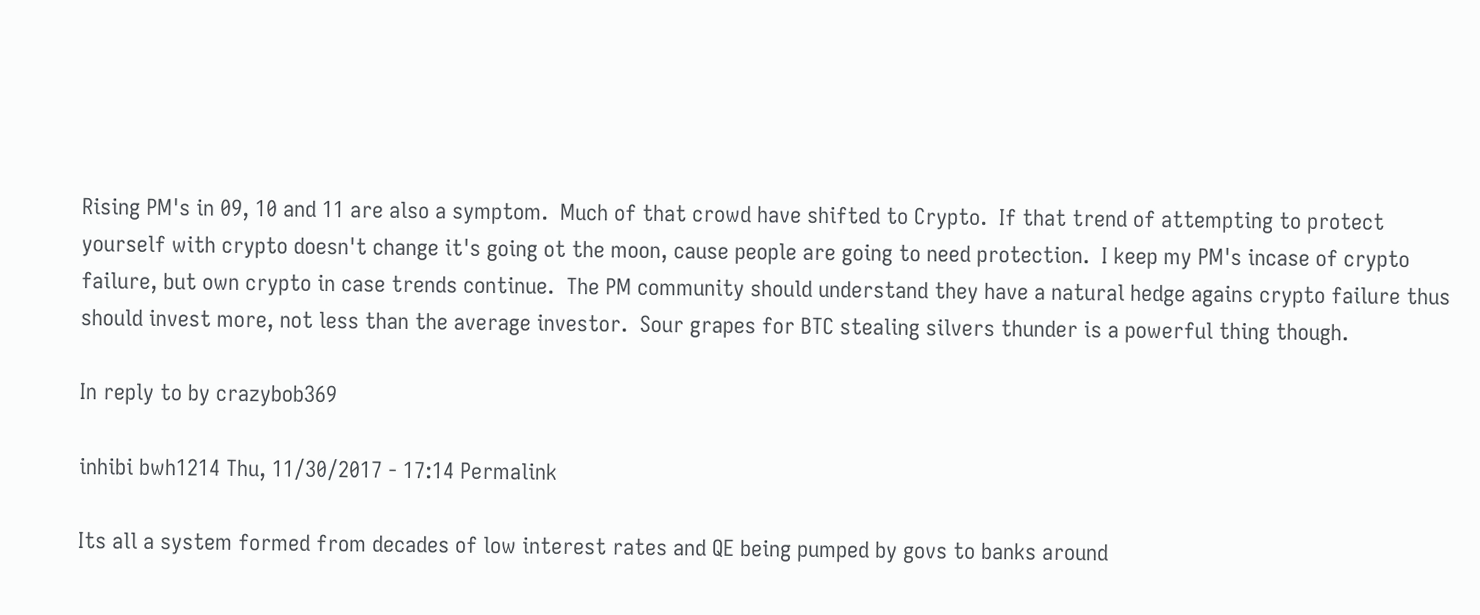Rising PM's in 09, 10 and 11 are also a symptom.  Much of that crowd have shifted to Crypto.  If that trend of attempting to protect yourself with crypto doesn't change it's going ot the moon, cause people are going to need protection.  I keep my PM's incase of crypto failure, but own crypto in case trends continue.  The PM community should understand they have a natural hedge agains crypto failure thus should invest more, not less than the average investor.  Sour grapes for BTC stealing silvers thunder is a powerful thing though.

In reply to by crazybob369

inhibi bwh1214 Thu, 11/30/2017 - 17:14 Permalink

Its all a system formed from decades of low interest rates and QE being pumped by govs to banks around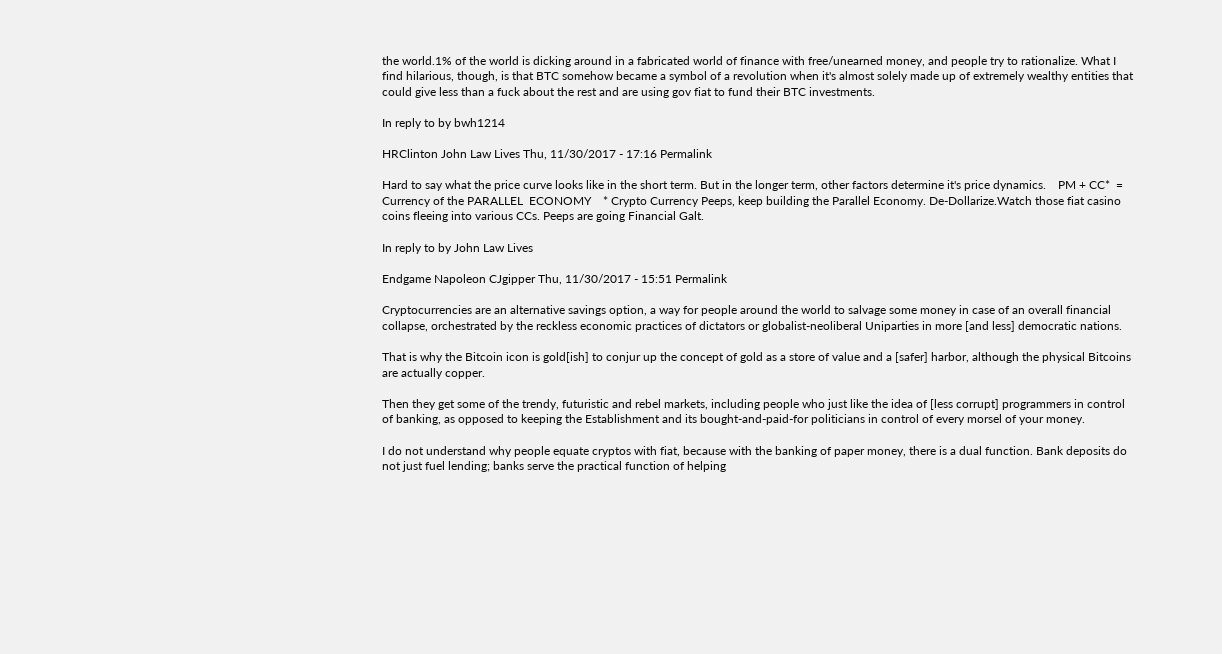the world.1% of the world is dicking around in a fabricated world of finance with free/unearned money, and people try to rationalize. What I find hilarious, though, is that BTC somehow became a symbol of a revolution when it's almost solely made up of extremely wealthy entities that could give less than a fuck about the rest and are using gov fiat to fund their BTC investments.

In reply to by bwh1214

HRClinton John Law Lives Thu, 11/30/2017 - 17:16 Permalink

Hard to say what the price curve looks like in the short term. But in the longer term, other factors determine it's price dynamics.    PM + CC*  = Currency of the PARALLEL  ECONOMY    * Crypto Currency Peeps, keep building the Parallel Economy. De-Dollarize.Watch those fiat casino coins fleeing into various CCs. Peeps are going Financial Galt.

In reply to by John Law Lives

Endgame Napoleon CJgipper Thu, 11/30/2017 - 15:51 Permalink

Cryptocurrencies are an alternative savings option, a way for people around the world to salvage some money in case of an overall financial collapse, orchestrated by the reckless economic practices of dictators or globalist-neoliberal Uniparties in more [and less] democratic nations.

That is why the Bitcoin icon is gold[ish] to conjur up the concept of gold as a store of value and a [safer] harbor, although the physical Bitcoins are actually copper.

Then they get some of the trendy, futuristic and rebel markets, including people who just like the idea of [less corrupt] programmers in control of banking, as opposed to keeping the Establishment and its bought-and-paid-for politicians in control of every morsel of your money.

I do not understand why people equate cryptos with fiat, because with the banking of paper money, there is a dual function. Bank deposits do not just fuel lending; banks serve the practical function of helping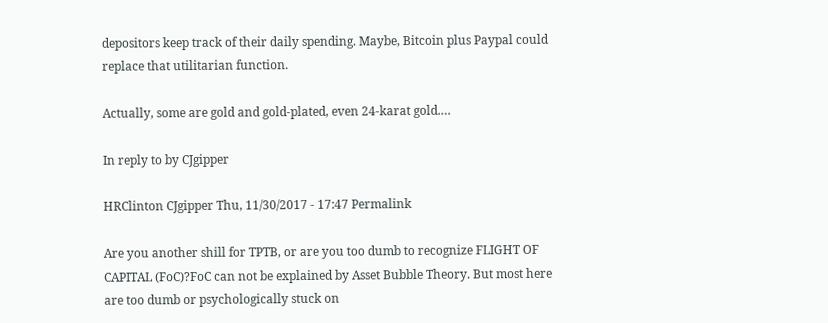depositors keep track of their daily spending. Maybe, Bitcoin plus Paypal could replace that utilitarian function.

Actually, some are gold and gold-plated, even 24-karat gold.…

In reply to by CJgipper

HRClinton CJgipper Thu, 11/30/2017 - 17:47 Permalink

Are you another shill for TPTB, or are you too dumb to recognize FLIGHT OF CAPITAL (FoC)?FoC can not be explained by Asset Bubble Theory. But most here are too dumb or psychologically stuck on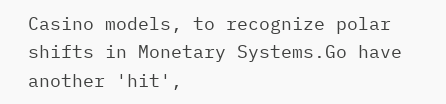Casino models, to recognize polar shifts in Monetary Systems.Go have another 'hit',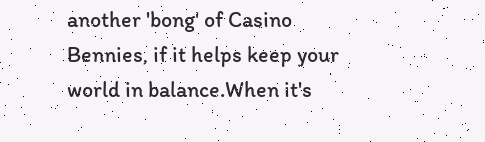another 'bong' of Casino Bennies, if it helps keep your world in balance.When it's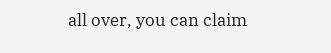all over, you can claim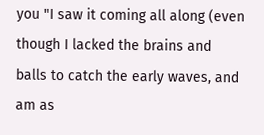you "I saw it coming all along (even though I lacked the brains and balls to catch the early waves, and am as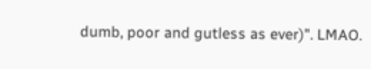dumb, poor and gutless as ever)". LMAO.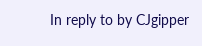In reply to by CJgipper